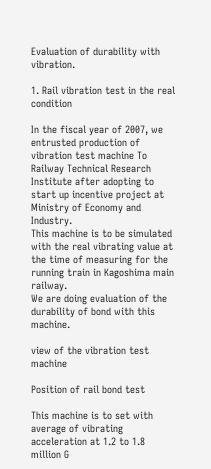Evaluation of durability with vibration.

1. Rail vibration test in the real condition

In the fiscal year of 2007, we entrusted production of vibration test machine To Railway Technical Research Institute after adopting to start up incentive project at Ministry of Economy and Industry.
This machine is to be simulated with the real vibrating value at the time of measuring for the running train in Kagoshima main railway.
We are doing evaluation of the durability of bond with this machine.

view of the vibration test machine

Position of rail bond test

This machine is to set with average of vibrating acceleration at 1.2 to 1.8 million G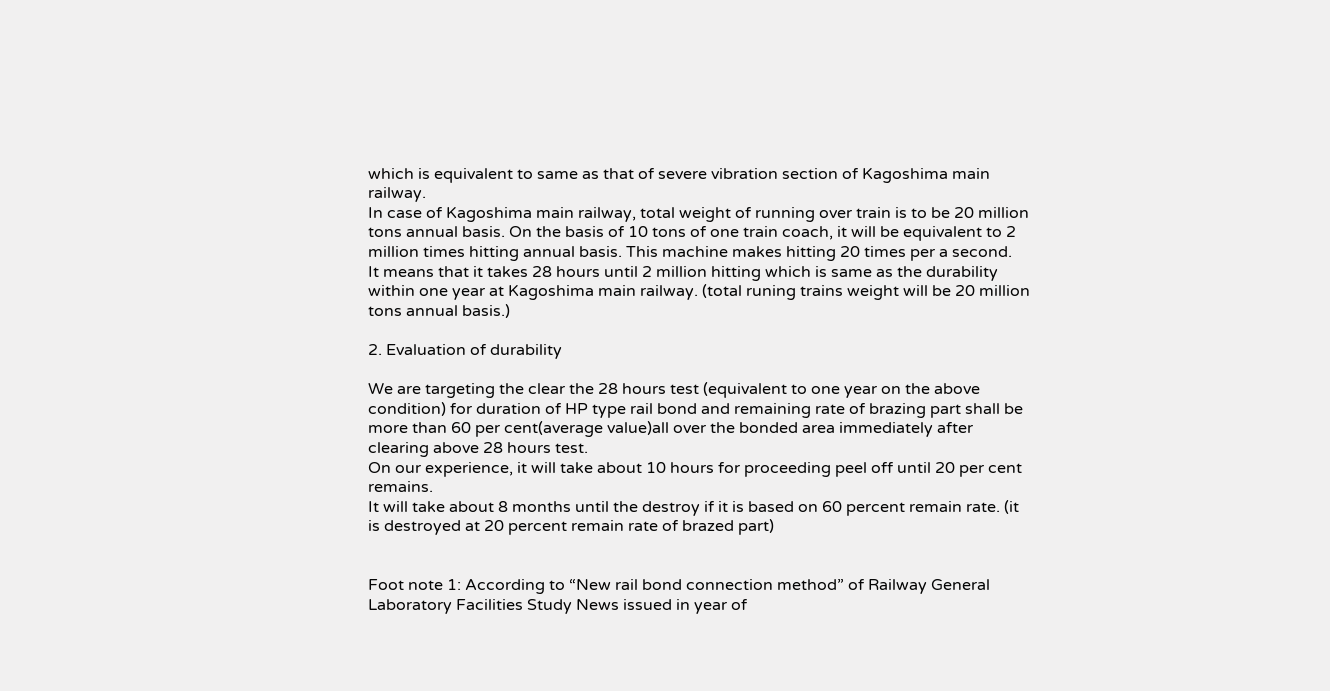which is equivalent to same as that of severe vibration section of Kagoshima main railway.
In case of Kagoshima main railway, total weight of running over train is to be 20 million tons annual basis. On the basis of 10 tons of one train coach, it will be equivalent to 2 million times hitting annual basis. This machine makes hitting 20 times per a second.
It means that it takes 28 hours until 2 million hitting which is same as the durability within one year at Kagoshima main railway. (total runing trains weight will be 20 million tons annual basis.)

2. Evaluation of durability

We are targeting the clear the 28 hours test (equivalent to one year on the above condition) for duration of HP type rail bond and remaining rate of brazing part shall be more than 60 per cent(average value)all over the bonded area immediately after clearing above 28 hours test.
On our experience, it will take about 10 hours for proceeding peel off until 20 per cent remains.
It will take about 8 months until the destroy if it is based on 60 percent remain rate. (it is destroyed at 20 percent remain rate of brazed part)


Foot note 1: According to “New rail bond connection method” of Railway General Laboratory Facilities Study News issued in year of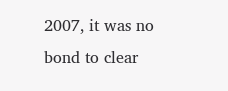2007, it was no bond to clear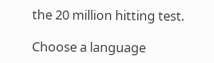the 20 million hitting test.

Choose a language